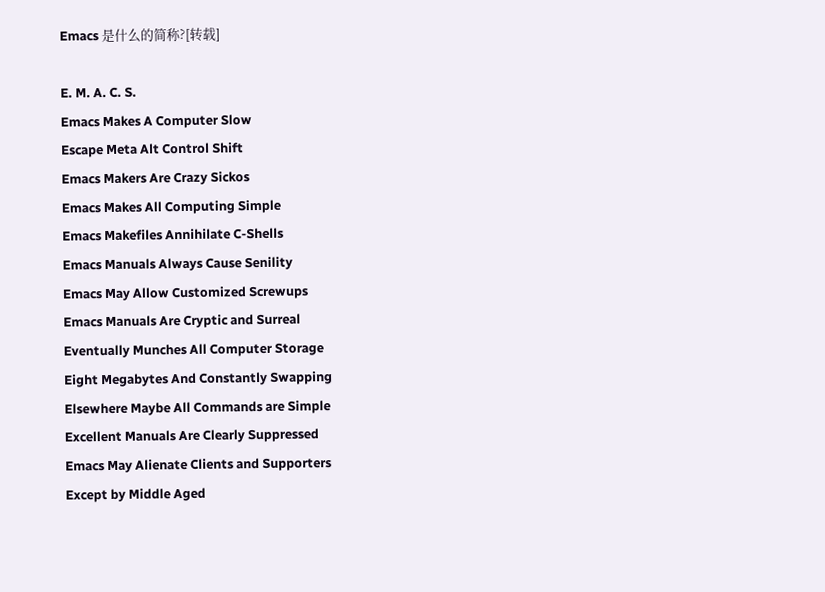Emacs 是什么的简称?[转载]

E. M. A. C. S.
Emacs Makes A Computer Slow
Escape Meta Alt Control Shift
Emacs Makers Are Crazy Sickos
Emacs Makes All Computing Simple
Emacs Makefiles Annihilate C-Shells
Emacs Manuals Always Cause Senility
Emacs May Allow Customized Screwups
Emacs Manuals Are Cryptic and Surreal
Eventually Munches All Computer Storage
Eight Megabytes And Constantly Swapping
Elsewhere Maybe All Commands are Simple
Excellent Manuals Are Clearly Suppressed
Emacs May Alienate Clients and Supporters
Except by Middle Aged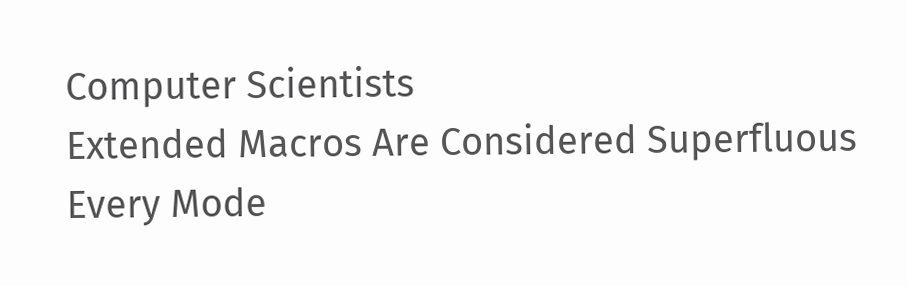Computer Scientists
Extended Macros Are Considered Superfluous
Every Mode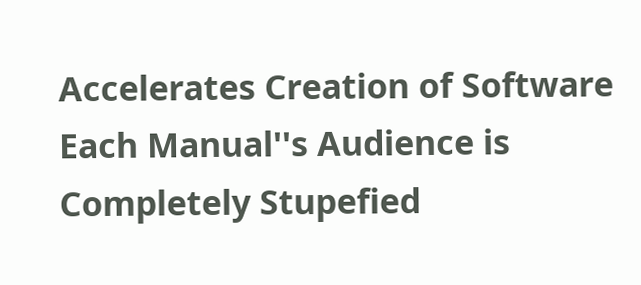Accelerates Creation of Software
Each Manual''s Audience is Completely Stupefied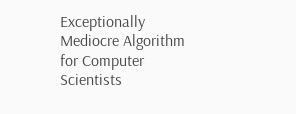Exceptionally Mediocre Algorithm for Computer Scientists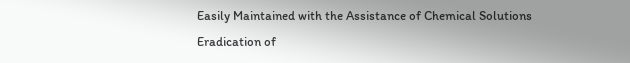Easily Maintained with the Assistance of Chemical Solutions
Eradication of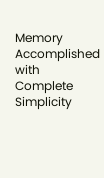Memory Accomplished with Complete Simplicity